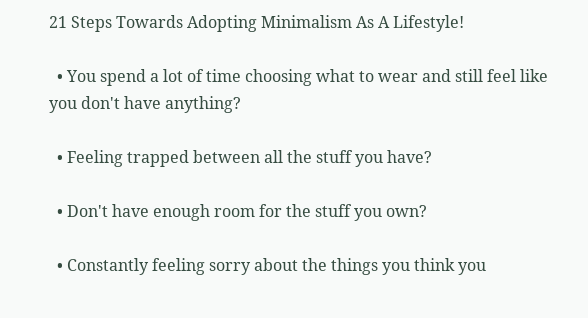21 Steps Towards Adopting Minimalism As A Lifestyle!

  • You spend a lot of time choosing what to wear and still feel like you don't have anything?

  • Feeling trapped between all the stuff you have?

  • Don't have enough room for the stuff you own?

  • Constantly feeling sorry about the things you think you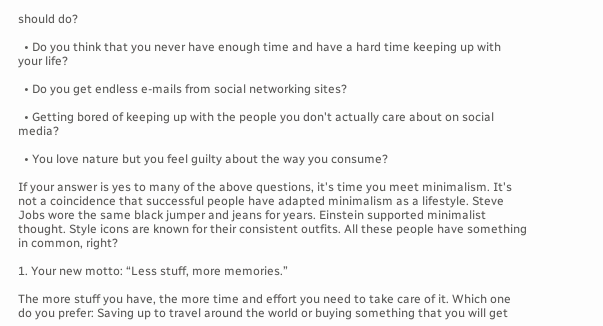should do?

  • Do you think that you never have enough time and have a hard time keeping up with your life?

  • Do you get endless e-mails from social networking sites?

  • Getting bored of keeping up with the people you don't actually care about on social media?

  • You love nature but you feel guilty about the way you consume?

If your answer is yes to many of the above questions, it's time you meet minimalism. It's not a coincidence that successful people have adapted minimalism as a lifestyle. Steve Jobs wore the same black jumper and jeans for years. Einstein supported minimalist thought. Style icons are known for their consistent outfits. All these people have something in common, right?

1. Your new motto: “Less stuff, more memories.”

The more stuff you have, the more time and effort you need to take care of it. Which one do you prefer: Saving up to travel around the world or buying something that you will get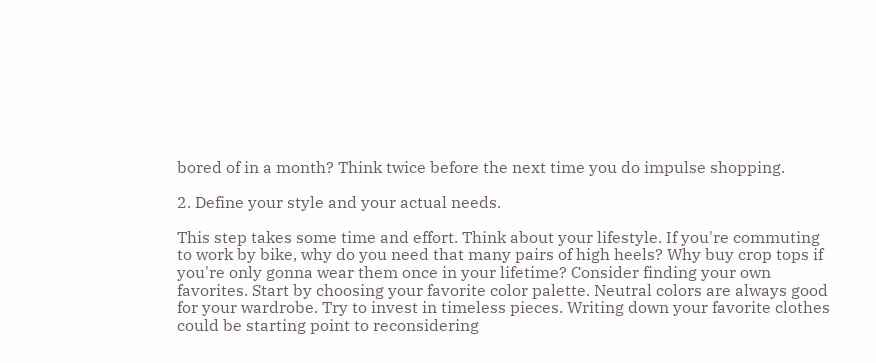bored of in a month? Think twice before the next time you do impulse shopping.

2. Define your style and your actual needs.

This step takes some time and effort. Think about your lifestyle. If you're commuting to work by bike, why do you need that many pairs of high heels? Why buy crop tops if you're only gonna wear them once in your lifetime? Consider finding your own favorites. Start by choosing your favorite color palette. Neutral colors are always good for your wardrobe. Try to invest in timeless pieces. Writing down your favorite clothes could be starting point to reconsidering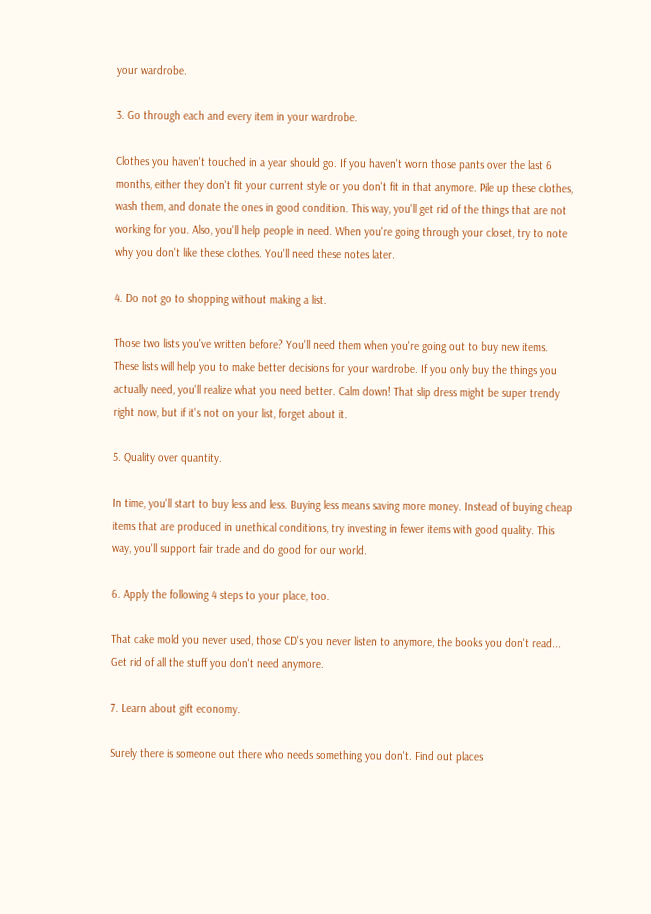your wardrobe.

3. Go through each and every item in your wardrobe.

Clothes you haven't touched in a year should go. If you haven't worn those pants over the last 6 months, either they don't fit your current style or you don't fit in that anymore. Pile up these clothes, wash them, and donate the ones in good condition. This way, you'll get rid of the things that are not working for you. Also, you'll help people in need. When you're going through your closet, try to note why you don't like these clothes. You'll need these notes later.

4. Do not go to shopping without making a list.

Those two lists you've written before? You'll need them when you're going out to buy new items. These lists will help you to make better decisions for your wardrobe. If you only buy the things you actually need, you'll realize what you need better. Calm down! That slip dress might be super trendy right now, but if it's not on your list, forget about it.

5. Quality over quantity.

In time, you'll start to buy less and less. Buying less means saving more money. Instead of buying cheap items that are produced in unethical conditions, try investing in fewer items with good quality. This way, you'll support fair trade and do good for our world.

6. Apply the following 4 steps to your place, too.

That cake mold you never used, those CD's you never listen to anymore, the books you don't read... Get rid of all the stuff you don't need anymore.

7. Learn about gift economy.

Surely there is someone out there who needs something you don't. Find out places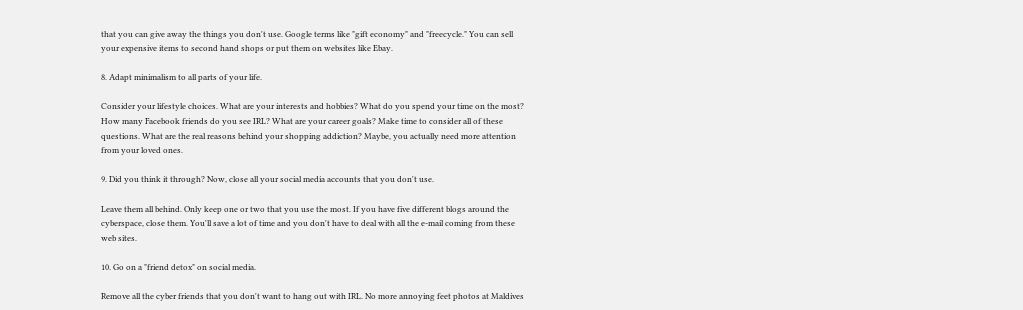that you can give away the things you don't use. Google terms like "gift economy" and "freecycle." You can sell your expensive items to second hand shops or put them on websites like Ebay.

8. Adapt minimalism to all parts of your life.

Consider your lifestyle choices. What are your interests and hobbies? What do you spend your time on the most? How many Facebook friends do you see IRL? What are your career goals? Make time to consider all of these questions. What are the real reasons behind your shopping addiction? Maybe, you actually need more attention from your loved ones.

9. Did you think it through? Now, close all your social media accounts that you don't use.

Leave them all behind. Only keep one or two that you use the most. If you have five different blogs around the cyberspace, close them. You'll save a lot of time and you don't have to deal with all the e-mail coming from these web sites.

10. Go on a "friend detox" on social media.

Remove all the cyber friends that you don't want to hang out with IRL. No more annoying feet photos at Maldives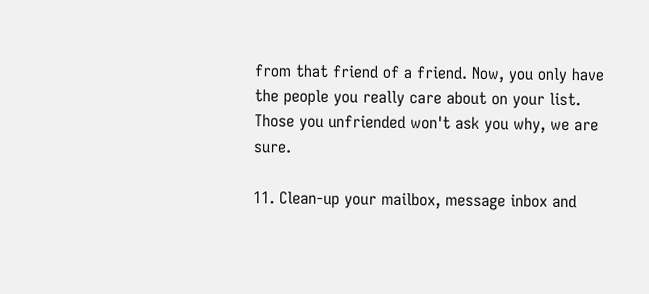from that friend of a friend. Now, you only have the people you really care about on your list. Those you unfriended won't ask you why, we are sure.

11. Clean-up your mailbox, message inbox and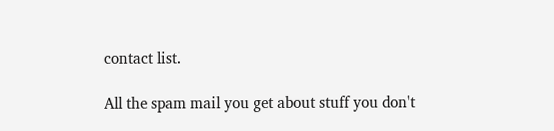contact list.

All the spam mail you get about stuff you don't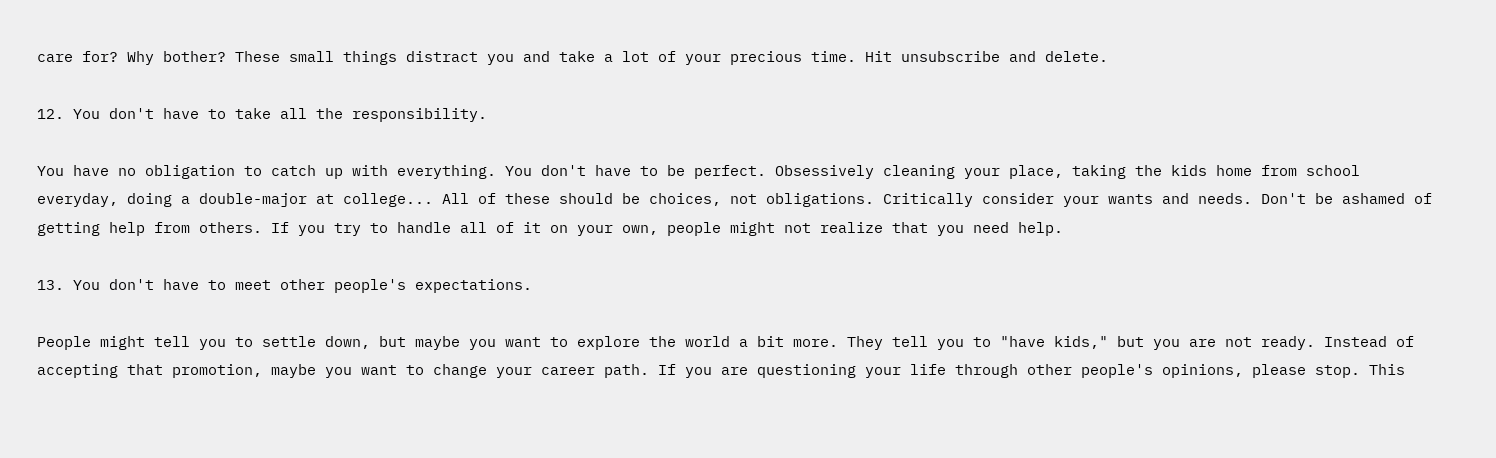care for? Why bother? These small things distract you and take a lot of your precious time. Hit unsubscribe and delete.

12. You don't have to take all the responsibility.

You have no obligation to catch up with everything. You don't have to be perfect. Obsessively cleaning your place, taking the kids home from school everyday, doing a double-major at college... All of these should be choices, not obligations. Critically consider your wants and needs. Don't be ashamed of getting help from others. If you try to handle all of it on your own, people might not realize that you need help.

13. You don't have to meet other people's expectations.

People might tell you to settle down, but maybe you want to explore the world a bit more. They tell you to "have kids," but you are not ready. Instead of accepting that promotion, maybe you want to change your career path. If you are questioning your life through other people's opinions, please stop. This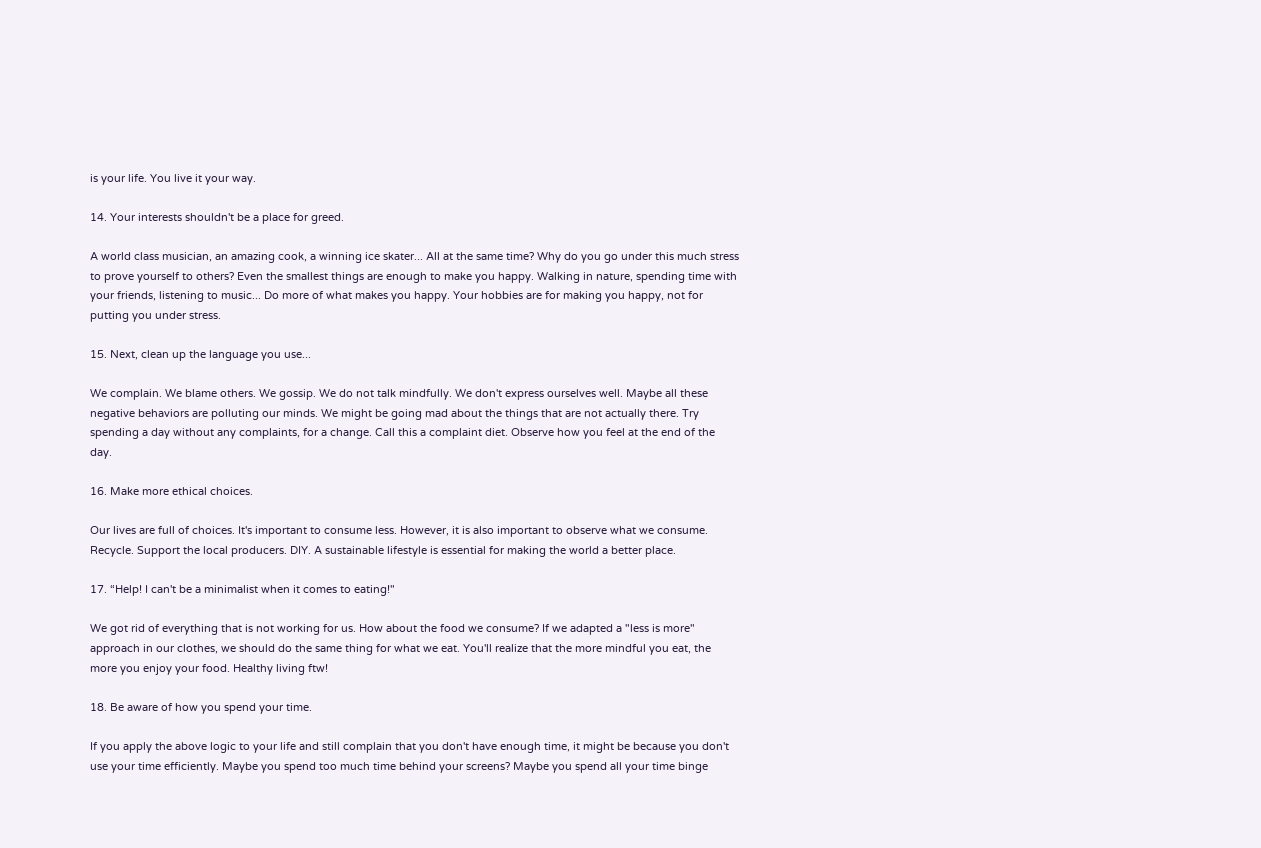is your life. You live it your way.

14. Your interests shouldn't be a place for greed.

A world class musician, an amazing cook, a winning ice skater... All at the same time? Why do you go under this much stress to prove yourself to others? Even the smallest things are enough to make you happy. Walking in nature, spending time with your friends, listening to music... Do more of what makes you happy. Your hobbies are for making you happy, not for putting you under stress.

15. Next, clean up the language you use...

We complain. We blame others. We gossip. We do not talk mindfully. We don't express ourselves well. Maybe all these negative behaviors are polluting our minds. We might be going mad about the things that are not actually there. Try spending a day without any complaints, for a change. Call this a complaint diet. Observe how you feel at the end of the day.

16. Make more ethical choices.

Our lives are full of choices. It's important to consume less. However, it is also important to observe what we consume. Recycle. Support the local producers. DIY. A sustainable lifestyle is essential for making the world a better place.

17. “Help! I can't be a minimalist when it comes to eating!"

We got rid of everything that is not working for us. How about the food we consume? If we adapted a "less is more" approach in our clothes, we should do the same thing for what we eat. You'll realize that the more mindful you eat, the more you enjoy your food. Healthy living ftw!

18. Be aware of how you spend your time.

If you apply the above logic to your life and still complain that you don't have enough time, it might be because you don't use your time efficiently. Maybe you spend too much time behind your screens? Maybe you spend all your time binge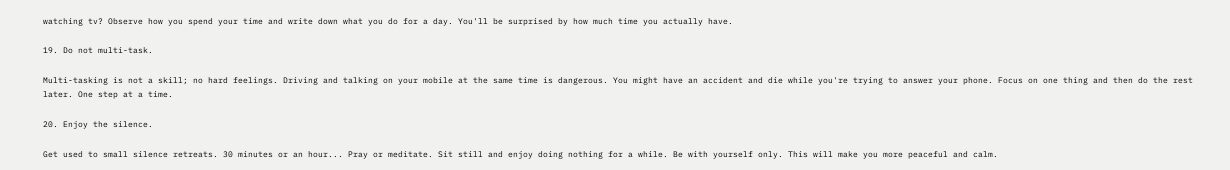watching tv? Observe how you spend your time and write down what you do for a day. You'll be surprised by how much time you actually have.

19. Do not multi-task.

Multi-tasking is not a skill; no hard feelings. Driving and talking on your mobile at the same time is dangerous. You might have an accident and die while you're trying to answer your phone. Focus on one thing and then do the rest later. One step at a time.

20. Enjoy the silence.

Get used to small silence retreats. 30 minutes or an hour... Pray or meditate. Sit still and enjoy doing nothing for a while. Be with yourself only. This will make you more peaceful and calm.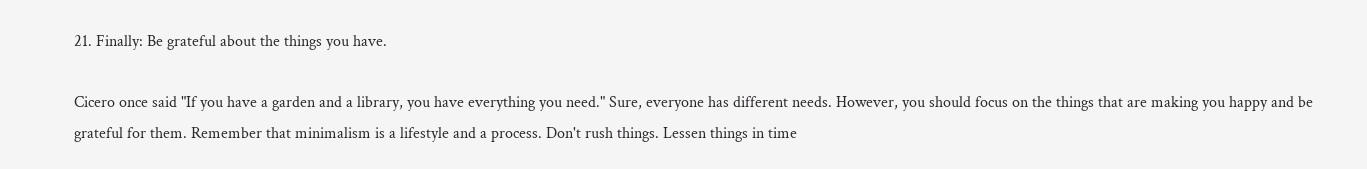21. Finally: Be grateful about the things you have.

Cicero once said "If you have a garden and a library, you have everything you need." Sure, everyone has different needs. However, you should focus on the things that are making you happy and be grateful for them. Remember that minimalism is a lifestyle and a process. Don't rush things. Lessen things in time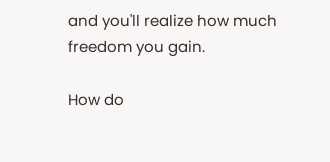and you'll realize how much freedom you gain.

How do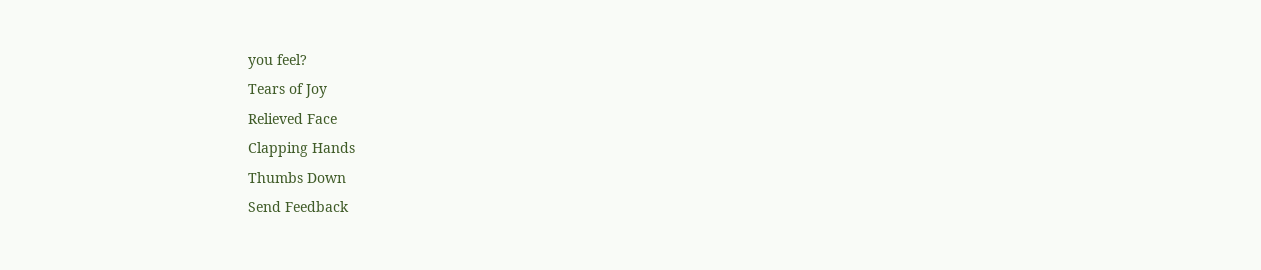you feel?
Tears of Joy
Relieved Face
Clapping Hands
Thumbs Down
Send Feedback